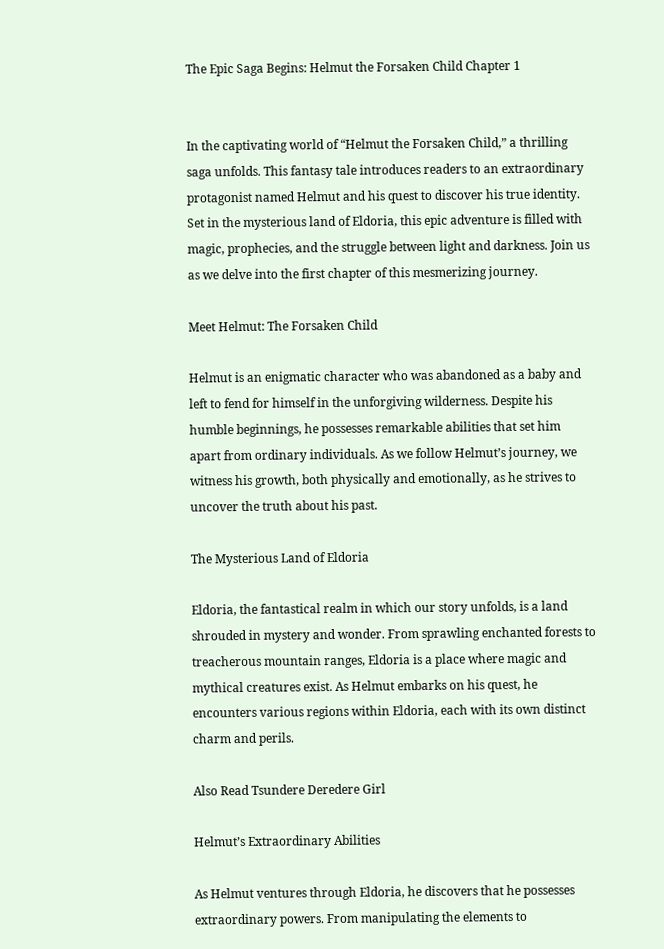The Epic Saga Begins: Helmut the Forsaken Child Chapter 1


In the captivating world of “Helmut the Forsaken Child,” a thrilling saga unfolds. This fantasy tale introduces readers to an extraordinary protagonist named Helmut and his quest to discover his true identity. Set in the mysterious land of Eldoria, this epic adventure is filled with magic, prophecies, and the struggle between light and darkness. Join us as we delve into the first chapter of this mesmerizing journey.

Meet Helmut: The Forsaken Child

Helmut is an enigmatic character who was abandoned as a baby and left to fend for himself in the unforgiving wilderness. Despite his humble beginnings, he possesses remarkable abilities that set him apart from ordinary individuals. As we follow Helmut’s journey, we witness his growth, both physically and emotionally, as he strives to uncover the truth about his past.

The Mysterious Land of Eldoria

Eldoria, the fantastical realm in which our story unfolds, is a land shrouded in mystery and wonder. From sprawling enchanted forests to treacherous mountain ranges, Eldoria is a place where magic and mythical creatures exist. As Helmut embarks on his quest, he encounters various regions within Eldoria, each with its own distinct charm and perils.

Also Read Tsundere Deredere Girl

Helmut’s Extraordinary Abilities

As Helmut ventures through Eldoria, he discovers that he possesses extraordinary powers. From manipulating the elements to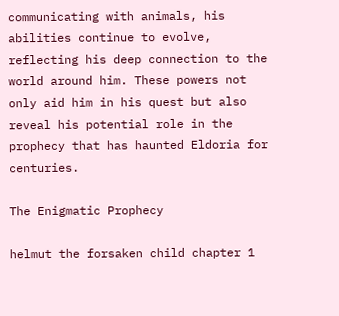communicating with animals, his abilities continue to evolve, reflecting his deep connection to the world around him. These powers not only aid him in his quest but also reveal his potential role in the prophecy that has haunted Eldoria for centuries.

The Enigmatic Prophecy

helmut the forsaken child chapter 1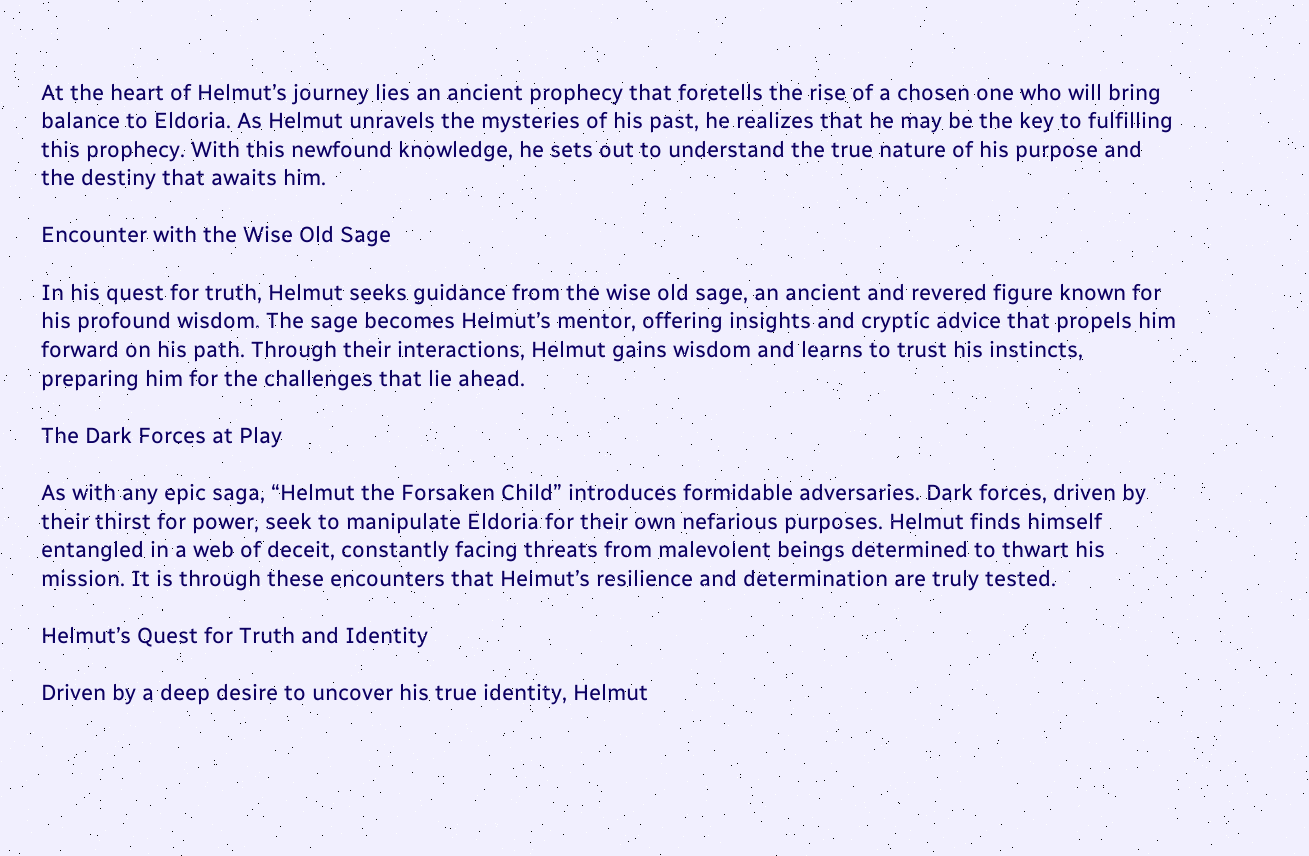At the heart of Helmut’s journey lies an ancient prophecy that foretells the rise of a chosen one who will bring balance to Eldoria. As Helmut unravels the mysteries of his past, he realizes that he may be the key to fulfilling this prophecy. With this newfound knowledge, he sets out to understand the true nature of his purpose and the destiny that awaits him.

Encounter with the Wise Old Sage

In his quest for truth, Helmut seeks guidance from the wise old sage, an ancient and revered figure known for his profound wisdom. The sage becomes Helmut’s mentor, offering insights and cryptic advice that propels him forward on his path. Through their interactions, Helmut gains wisdom and learns to trust his instincts, preparing him for the challenges that lie ahead.

The Dark Forces at Play

As with any epic saga, “Helmut the Forsaken Child” introduces formidable adversaries. Dark forces, driven by their thirst for power, seek to manipulate Eldoria for their own nefarious purposes. Helmut finds himself entangled in a web of deceit, constantly facing threats from malevolent beings determined to thwart his mission. It is through these encounters that Helmut’s resilience and determination are truly tested.

Helmut’s Quest for Truth and Identity

Driven by a deep desire to uncover his true identity, Helmut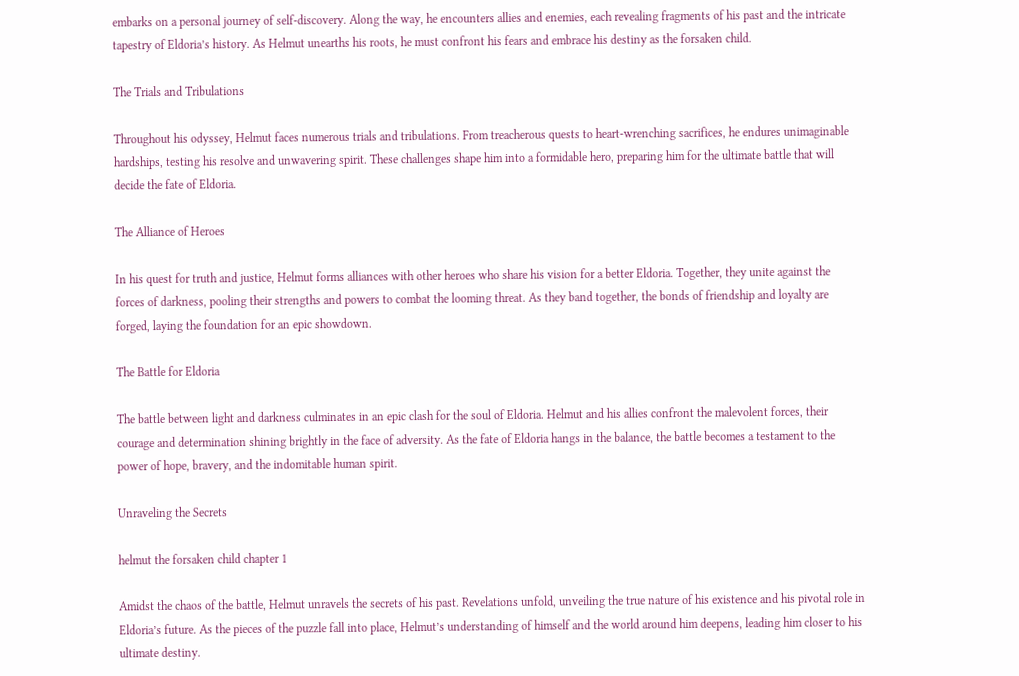embarks on a personal journey of self-discovery. Along the way, he encounters allies and enemies, each revealing fragments of his past and the intricate tapestry of Eldoria’s history. As Helmut unearths his roots, he must confront his fears and embrace his destiny as the forsaken child.

The Trials and Tribulations

Throughout his odyssey, Helmut faces numerous trials and tribulations. From treacherous quests to heart-wrenching sacrifices, he endures unimaginable hardships, testing his resolve and unwavering spirit. These challenges shape him into a formidable hero, preparing him for the ultimate battle that will decide the fate of Eldoria.

The Alliance of Heroes

In his quest for truth and justice, Helmut forms alliances with other heroes who share his vision for a better Eldoria. Together, they unite against the forces of darkness, pooling their strengths and powers to combat the looming threat. As they band together, the bonds of friendship and loyalty are forged, laying the foundation for an epic showdown.

The Battle for Eldoria

The battle between light and darkness culminates in an epic clash for the soul of Eldoria. Helmut and his allies confront the malevolent forces, their courage and determination shining brightly in the face of adversity. As the fate of Eldoria hangs in the balance, the battle becomes a testament to the power of hope, bravery, and the indomitable human spirit.

Unraveling the Secrets

helmut the forsaken child chapter 1

Amidst the chaos of the battle, Helmut unravels the secrets of his past. Revelations unfold, unveiling the true nature of his existence and his pivotal role in Eldoria’s future. As the pieces of the puzzle fall into place, Helmut’s understanding of himself and the world around him deepens, leading him closer to his ultimate destiny.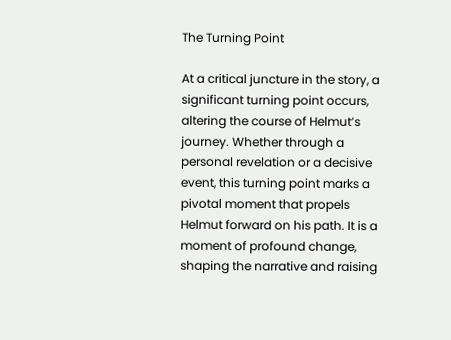The Turning Point

At a critical juncture in the story, a significant turning point occurs, altering the course of Helmut’s journey. Whether through a personal revelation or a decisive event, this turning point marks a pivotal moment that propels Helmut forward on his path. It is a moment of profound change, shaping the narrative and raising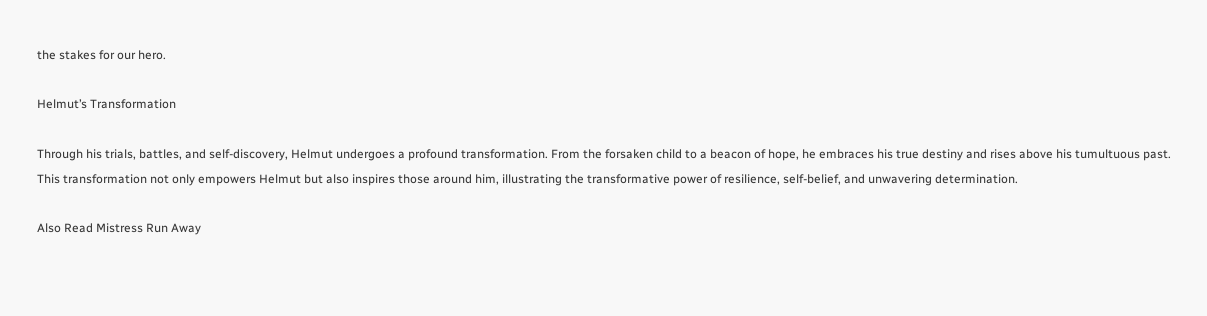the stakes for our hero.

Helmut’s Transformation

Through his trials, battles, and self-discovery, Helmut undergoes a profound transformation. From the forsaken child to a beacon of hope, he embraces his true destiny and rises above his tumultuous past. This transformation not only empowers Helmut but also inspires those around him, illustrating the transformative power of resilience, self-belief, and unwavering determination.

Also Read Mistress Run Away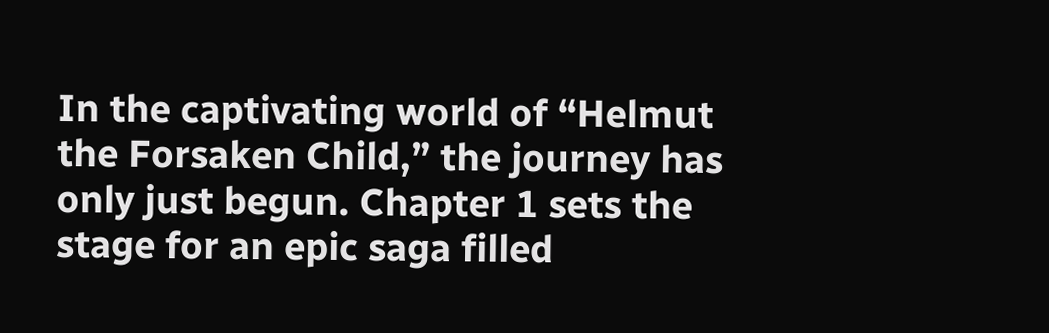In the captivating world of “Helmut the Forsaken Child,” the journey has only just begun. Chapter 1 sets the stage for an epic saga filled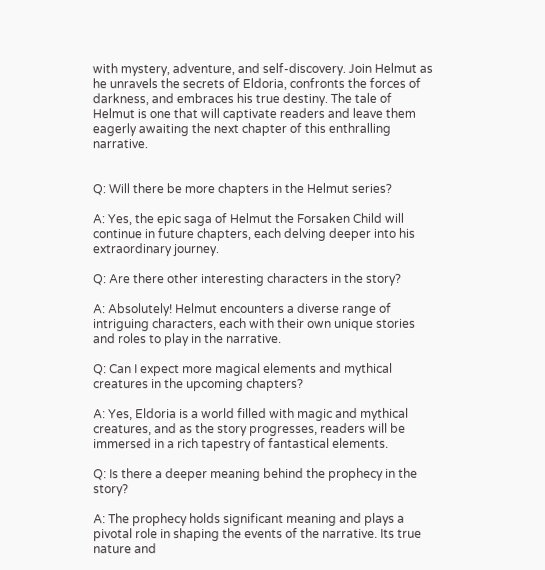with mystery, adventure, and self-discovery. Join Helmut as he unravels the secrets of Eldoria, confronts the forces of darkness, and embraces his true destiny. The tale of Helmut is one that will captivate readers and leave them eagerly awaiting the next chapter of this enthralling narrative.


Q: Will there be more chapters in the Helmut series?

A: Yes, the epic saga of Helmut the Forsaken Child will continue in future chapters, each delving deeper into his extraordinary journey.

Q: Are there other interesting characters in the story?

A: Absolutely! Helmut encounters a diverse range of intriguing characters, each with their own unique stories and roles to play in the narrative.

Q: Can I expect more magical elements and mythical creatures in the upcoming chapters?

A: Yes, Eldoria is a world filled with magic and mythical creatures, and as the story progresses, readers will be immersed in a rich tapestry of fantastical elements.

Q: Is there a deeper meaning behind the prophecy in the story?

A: The prophecy holds significant meaning and plays a pivotal role in shaping the events of the narrative. Its true nature and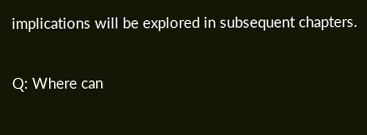implications will be explored in subsequent chapters.

Q: Where can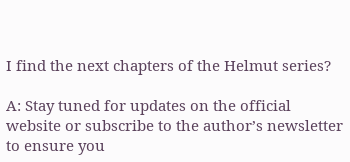I find the next chapters of the Helmut series?

A: Stay tuned for updates on the official website or subscribe to the author’s newsletter to ensure you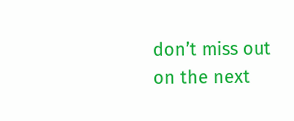don’t miss out on the next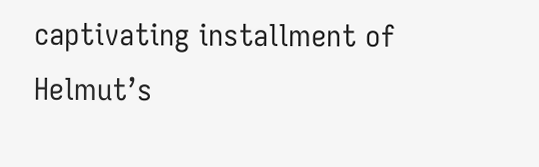captivating installment of Helmut’s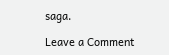saga.

Leave a Comment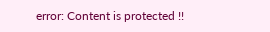error: Content is protected !!